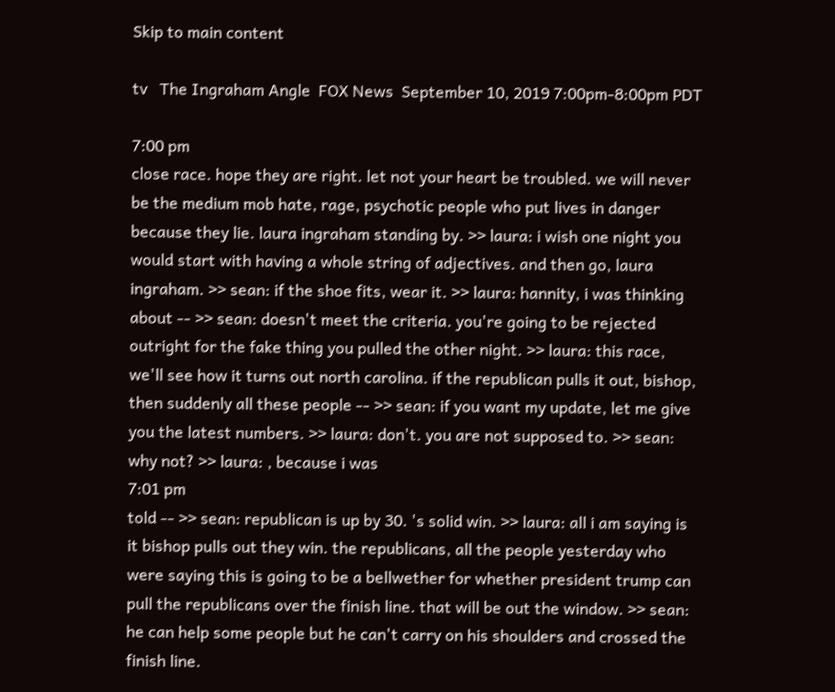Skip to main content

tv   The Ingraham Angle  FOX News  September 10, 2019 7:00pm-8:00pm PDT

7:00 pm
close race. hope they are right. let not your heart be troubled. we will never be the medium mob hate, rage, psychotic people who put lives in danger because they lie. laura ingraham standing by. >> laura: i wish one night you would start with having a whole string of adjectives. and then go, laura ingraham. >> sean: if the shoe fits, wear it. >> laura: hannity, i was thinking about -- >> sean: doesn't meet the criteria. you're going to be rejected outright for the fake thing you pulled the other night. >> laura: this race, we'll see how it turns out north carolina. if the republican pulls it out, bishop, then suddenly all these people -- >> sean: if you want my update, let me give you the latest numbers. >> laura: don't. you are not supposed to. >> sean: why not? >> laura: , because i was
7:01 pm
told -- >> sean: republican is up by 30. 's solid win. >> laura: all i am saying is it bishop pulls out they win. the republicans, all the people yesterday who were saying this is going to be a bellwether for whether president trump can pull the republicans over the finish line. that will be out the window. >> sean: he can help some people but he can't carry on his shoulders and crossed the finish line.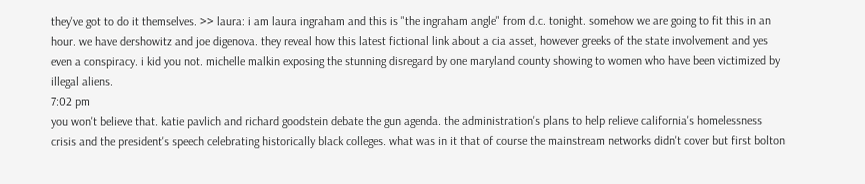they've got to do it themselves. >> laura: i am laura ingraham and this is "the ingraham angle" from d.c. tonight. somehow we are going to fit this in an hour. we have dershowitz and joe digenova. they reveal how this latest fictional link about a cia asset, however greeks of the state involvement and yes even a conspiracy. i kid you not. michelle malkin exposing the stunning disregard by one maryland county showing to women who have been victimized by illegal aliens.
7:02 pm
you won't believe that. katie pavlich and richard goodstein debate the gun agenda. the administration's plans to help relieve california's homelessness crisis and the president's speech celebrating historically black colleges. what was in it that of course the mainstream networks didn't cover but first bolton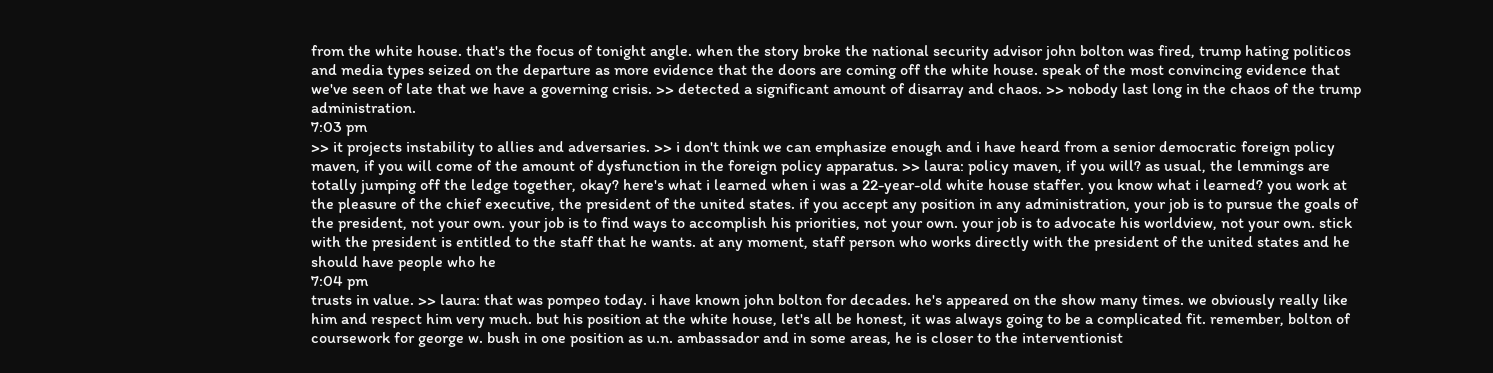from the white house. that's the focus of tonight angle. when the story broke the national security advisor john bolton was fired, trump hating politicos and media types seized on the departure as more evidence that the doors are coming off the white house. speak of the most convincing evidence that we've seen of late that we have a governing crisis. >> detected a significant amount of disarray and chaos. >> nobody last long in the chaos of the trump administration.
7:03 pm
>> it projects instability to allies and adversaries. >> i don't think we can emphasize enough and i have heard from a senior democratic foreign policy maven, if you will come of the amount of dysfunction in the foreign policy apparatus. >> laura: policy maven, if you will? as usual, the lemmings are totally jumping off the ledge together, okay? here's what i learned when i was a 22-year-old white house staffer. you know what i learned? you work at the pleasure of the chief executive, the president of the united states. if you accept any position in any administration, your job is to pursue the goals of the president, not your own. your job is to find ways to accomplish his priorities, not your own. your job is to advocate his worldview, not your own. stick with the president is entitled to the staff that he wants. at any moment, staff person who works directly with the president of the united states and he should have people who he
7:04 pm
trusts in value. >> laura: that was pompeo today. i have known john bolton for decades. he's appeared on the show many times. we obviously really like him and respect him very much. but his position at the white house, let's all be honest, it was always going to be a complicated fit. remember, bolton of coursework for george w. bush in one position as u.n. ambassador and in some areas, he is closer to the interventionist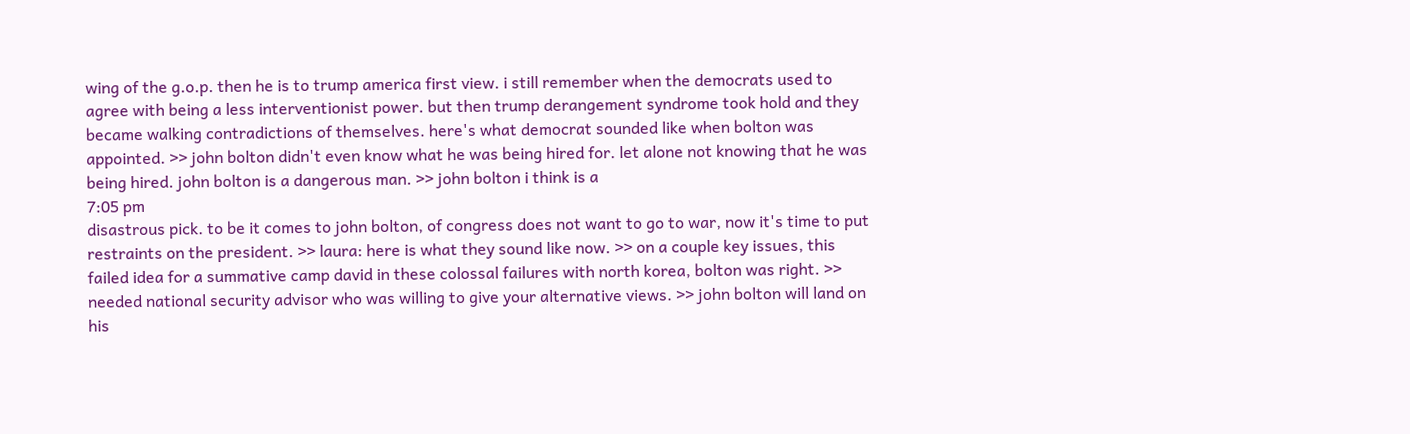wing of the g.o.p. then he is to trump america first view. i still remember when the democrats used to agree with being a less interventionist power. but then trump derangement syndrome took hold and they became walking contradictions of themselves. here's what democrat sounded like when bolton was appointed. >> john bolton didn't even know what he was being hired for. let alone not knowing that he was being hired. john bolton is a dangerous man. >> john bolton i think is a
7:05 pm
disastrous pick. to be it comes to john bolton, of congress does not want to go to war, now it's time to put restraints on the president. >> laura: here is what they sound like now. >> on a couple key issues, this failed idea for a summative camp david in these colossal failures with north korea, bolton was right. >> needed national security advisor who was willing to give your alternative views. >> john bolton will land on his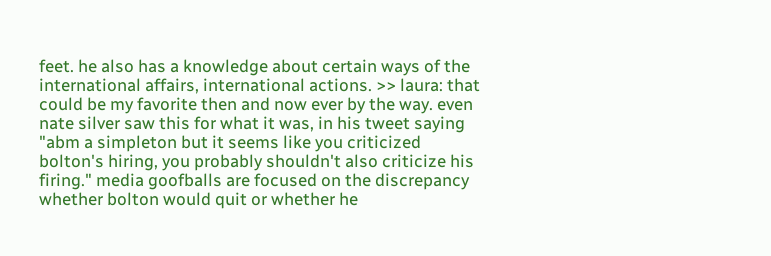feet. he also has a knowledge about certain ways of the international affairs, international actions. >> laura: that could be my favorite then and now ever by the way. even nate silver saw this for what it was, in his tweet saying "abm a simpleton but it seems like you criticized bolton's hiring, you probably shouldn't also criticize his firing." media goofballs are focused on the discrepancy whether bolton would quit or whether he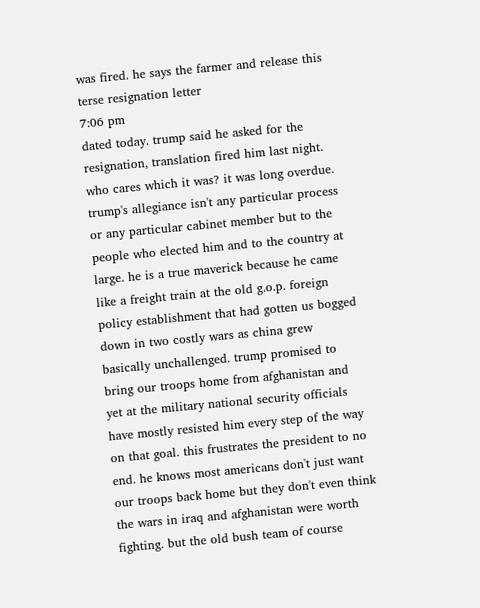was fired. he says the farmer and release this terse resignation letter
7:06 pm
dated today. trump said he asked for the resignation, translation fired him last night. who cares which it was? it was long overdue. trump's allegiance isn't any particular process or any particular cabinet member but to the people who elected him and to the country at large. he is a true maverick because he came like a freight train at the old g.o.p. foreign policy establishment that had gotten us bogged down in two costly wars as china grew basically unchallenged. trump promised to bring our troops home from afghanistan and yet at the military national security officials have mostly resisted him every step of the way on that goal. this frustrates the president to no end. he knows most americans don't just want our troops back home but they don't even think the wars in iraq and afghanistan were worth fighting. but the old bush team of course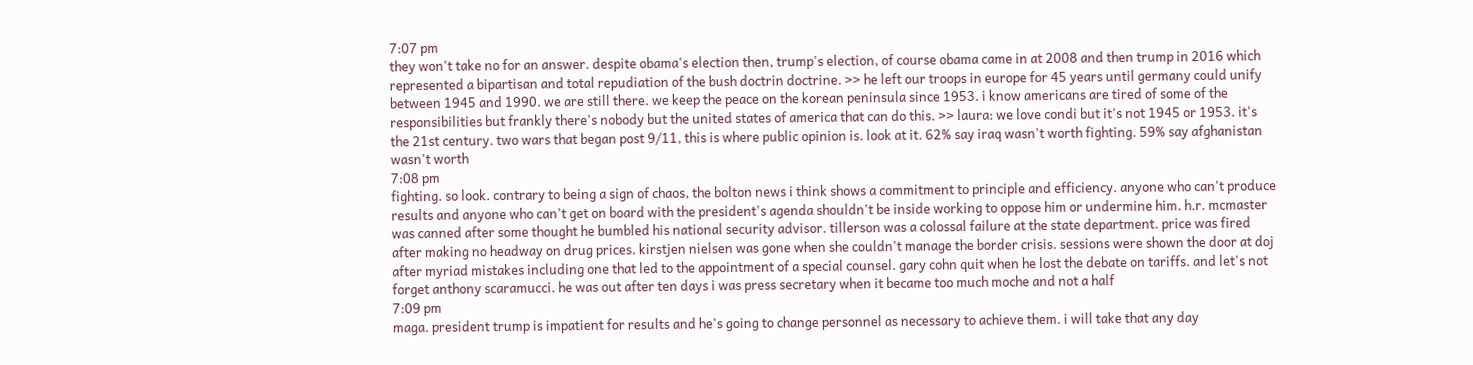7:07 pm
they won't take no for an answer. despite obama's election then, trump's election, of course obama came in at 2008 and then trump in 2016 which represented a bipartisan and total repudiation of the bush doctrin doctrine. >> he left our troops in europe for 45 years until germany could unify between 1945 and 1990. we are still there. we keep the peace on the korean peninsula since 1953. i know americans are tired of some of the responsibilities but frankly there's nobody but the united states of america that can do this. >> laura: we love condi but it's not 1945 or 1953. it's the 21st century. two wars that began post 9/11, this is where public opinion is. look at it. 62% say iraq wasn't worth fighting. 59% say afghanistan wasn't worth
7:08 pm
fighting. so look. contrary to being a sign of chaos, the bolton news i think shows a commitment to principle and efficiency. anyone who can't produce results and anyone who can't get on board with the president's agenda shouldn't be inside working to oppose him or undermine him. h.r. mcmaster was canned after some thought he bumbled his national security advisor. tillerson was a colossal failure at the state department. price was fired after making no headway on drug prices. kirstjen nielsen was gone when she couldn't manage the border crisis. sessions were shown the door at doj after myriad mistakes including one that led to the appointment of a special counsel. gary cohn quit when he lost the debate on tariffs. and let's not forget anthony scaramucci. he was out after ten days i was press secretary when it became too much moche and not a half
7:09 pm
maga. president trump is impatient for results and he's going to change personnel as necessary to achieve them. i will take that any day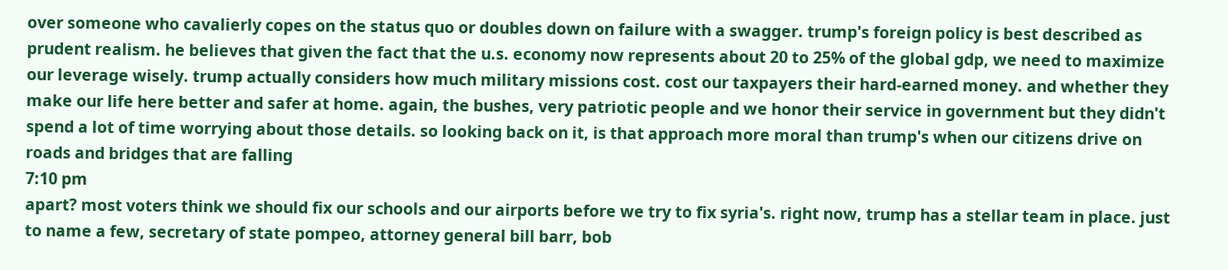over someone who cavalierly copes on the status quo or doubles down on failure with a swagger. trump's foreign policy is best described as prudent realism. he believes that given the fact that the u.s. economy now represents about 20 to 25% of the global gdp, we need to maximize our leverage wisely. trump actually considers how much military missions cost. cost our taxpayers their hard-earned money. and whether they make our life here better and safer at home. again, the bushes, very patriotic people and we honor their service in government but they didn't spend a lot of time worrying about those details. so looking back on it, is that approach more moral than trump's when our citizens drive on roads and bridges that are falling
7:10 pm
apart? most voters think we should fix our schools and our airports before we try to fix syria's. right now, trump has a stellar team in place. just to name a few, secretary of state pompeo, attorney general bill barr, bob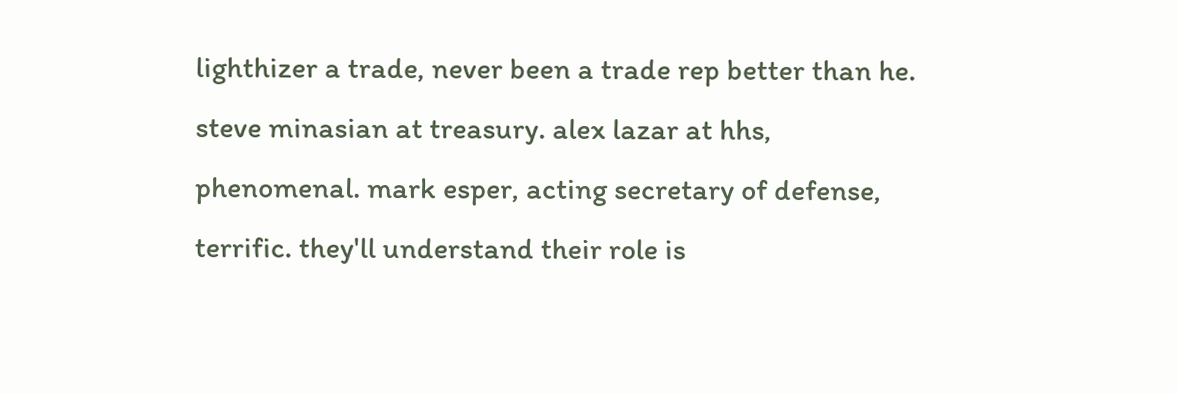lighthizer a trade, never been a trade rep better than he. steve minasian at treasury. alex lazar at hhs, phenomenal. mark esper, acting secretary of defense, terrific. they'll understand their role is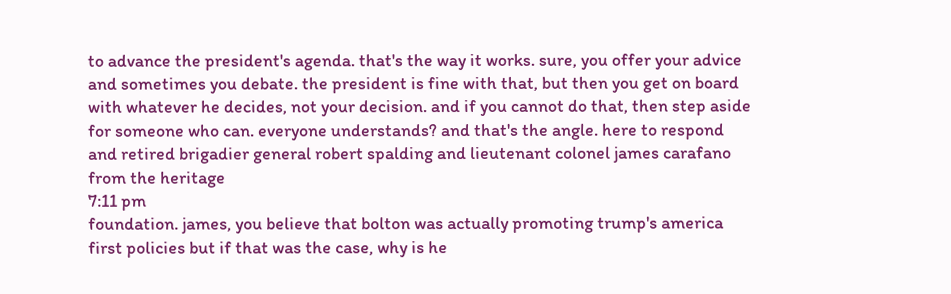to advance the president's agenda. that's the way it works. sure, you offer your advice and sometimes you debate. the president is fine with that, but then you get on board with whatever he decides, not your decision. and if you cannot do that, then step aside for someone who can. everyone understands? and that's the angle. here to respond and retired brigadier general robert spalding and lieutenant colonel james carafano from the heritage
7:11 pm
foundation. james, you believe that bolton was actually promoting trump's america first policies but if that was the case, why is he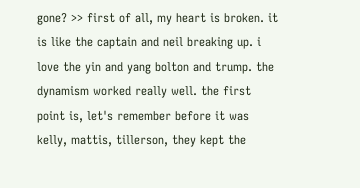gone? >> first of all, my heart is broken. it is like the captain and neil breaking up. i love the yin and yang bolton and trump. the dynamism worked really well. the first point is, let's remember before it was kelly, mattis, tillerson, they kept the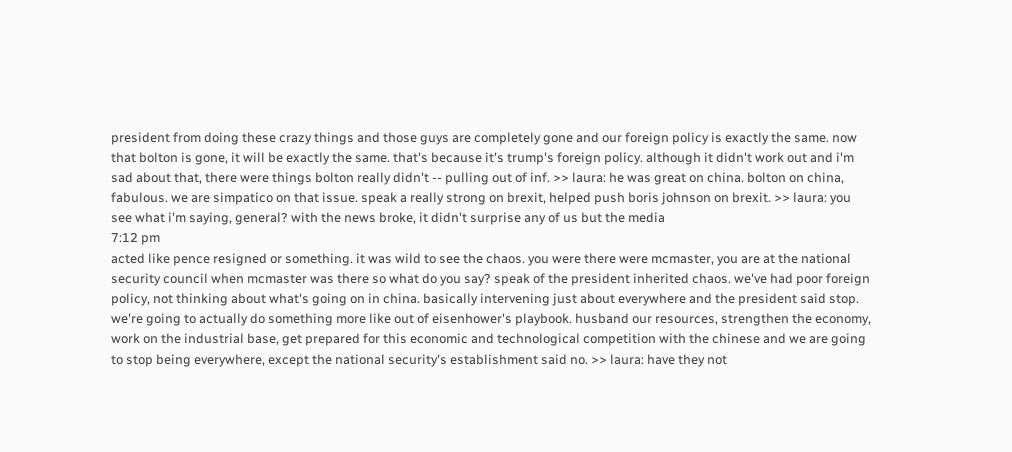president from doing these crazy things and those guys are completely gone and our foreign policy is exactly the same. now that bolton is gone, it will be exactly the same. that's because it's trump's foreign policy. although it didn't work out and i'm sad about that, there were things bolton really didn't -- pulling out of inf. >> laura: he was great on china. bolton on china, fabulous. we are simpatico on that issue. speak a really strong on brexit, helped push boris johnson on brexit. >> laura: you see what i'm saying, general? with the news broke, it didn't surprise any of us but the media
7:12 pm
acted like pence resigned or something. it was wild to see the chaos. you were there were mcmaster, you are at the national security council when mcmaster was there so what do you say? speak of the president inherited chaos. we've had poor foreign policy, not thinking about what's going on in china. basically intervening just about everywhere and the president said stop. we're going to actually do something more like out of eisenhower's playbook. husband our resources, strengthen the economy, work on the industrial base, get prepared for this economic and technological competition with the chinese and we are going to stop being everywhere, except the national security's establishment said no. >> laura: have they not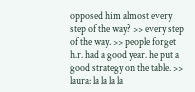opposed him almost every step of the way? >> every step of the way. >> people forget h.r. had a good year. he put a good strategy on the table. >> laura: la la la la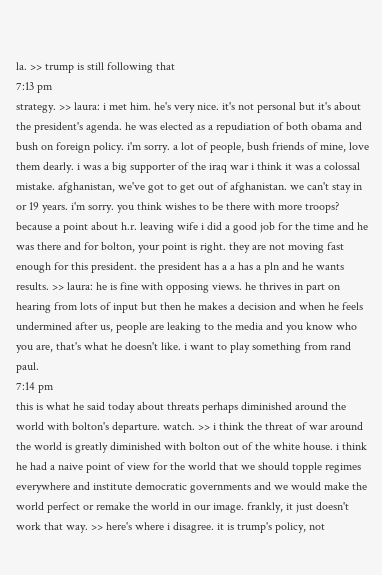la. >> trump is still following that
7:13 pm
strategy. >> laura: i met him. he's very nice. it's not personal but it's about the president's agenda. he was elected as a repudiation of both obama and bush on foreign policy. i'm sorry. a lot of people, bush friends of mine, love them dearly. i was a big supporter of the iraq war i think it was a colossal mistake. afghanistan, we've got to get out of afghanistan. we can't stay in or 19 years. i'm sorry. you think wishes to be there with more troops? because a point about h.r. leaving wife i did a good job for the time and he was there and for bolton, your point is right. they are not moving fast enough for this president. the president has a a has a pln and he wants results. >> laura: he is fine with opposing views. he thrives in part on hearing from lots of input but then he makes a decision and when he feels undermined after us, people are leaking to the media and you know who you are, that's what he doesn't like. i want to play something from rand paul.
7:14 pm
this is what he said today about threats perhaps diminished around the world with bolton's departure. watch. >> i think the threat of war around the world is greatly diminished with bolton out of the white house. i think he had a naive point of view for the world that we should topple regimes everywhere and institute democratic governments and we would make the world perfect or remake the world in our image. frankly, it just doesn't work that way. >> here's where i disagree. it is trump's policy, not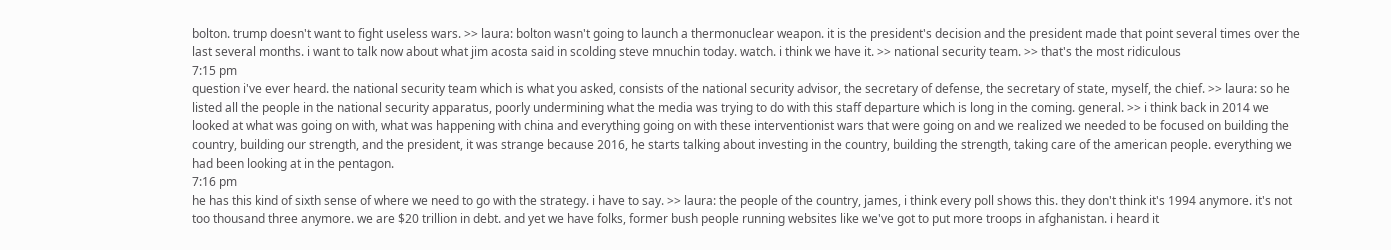bolton. trump doesn't want to fight useless wars. >> laura: bolton wasn't going to launch a thermonuclear weapon. it is the president's decision and the president made that point several times over the last several months. i want to talk now about what jim acosta said in scolding steve mnuchin today. watch. i think we have it. >> national security team. >> that's the most ridiculous
7:15 pm
question i've ever heard. the national security team which is what you asked, consists of the national security advisor, the secretary of defense, the secretary of state, myself, the chief. >> laura: so he listed all the people in the national security apparatus, poorly undermining what the media was trying to do with this staff departure which is long in the coming. general. >> i think back in 2014 we looked at what was going on with, what was happening with china and everything going on with these interventionist wars that were going on and we realized we needed to be focused on building the country, building our strength, and the president, it was strange because 2016, he starts talking about investing in the country, building the strength, taking care of the american people. everything we had been looking at in the pentagon.
7:16 pm
he has this kind of sixth sense of where we need to go with the strategy. i have to say. >> laura: the people of the country, james, i think every poll shows this. they don't think it's 1994 anymore. it's not too thousand three anymore. we are $20 trillion in debt. and yet we have folks, former bush people running websites like we've got to put more troops in afghanistan. i heard it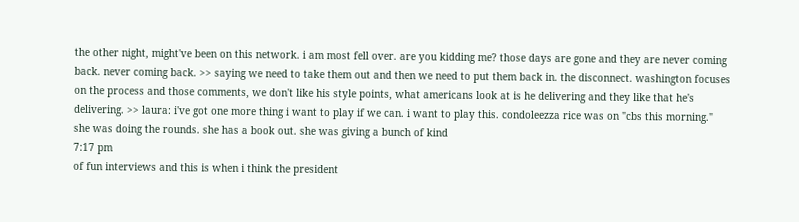the other night, might've been on this network. i am most fell over. are you kidding me? those days are gone and they are never coming back. never coming back. >> saying we need to take them out and then we need to put them back in. the disconnect. washington focuses on the process and those comments, we don't like his style points, what americans look at is he delivering and they like that he's delivering. >> laura: i've got one more thing i want to play if we can. i want to play this. condoleezza rice was on "cbs this morning." she was doing the rounds. she has a book out. she was giving a bunch of kind
7:17 pm
of fun interviews and this is when i think the president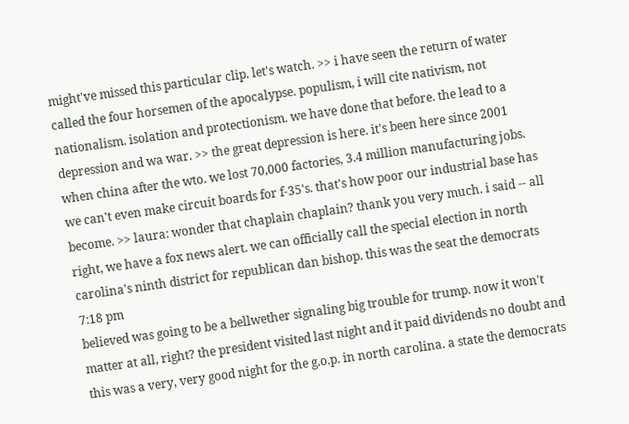might've missed this particular clip. let's watch. >> i have seen the return of water called the four horsemen of the apocalypse. populism, i will cite nativism, not nationalism. isolation and protectionism. we have done that before. the lead to a depression and wa war. >> the great depression is here. it's been here since 2001 when china after the wto. we lost 70,000 factories, 3.4 million manufacturing jobs. we can't even make circuit boards for f-35's. that's how poor our industrial base has become. >> laura: wonder that chaplain chaplain? thank you very much. i said -- all right, we have a fox news alert. we can officially call the special election in north carolina's ninth district for republican dan bishop. this was the seat the democrats
7:18 pm
believed was going to be a bellwether signaling big trouble for trump. now it won't matter at all, right? the president visited last night and it paid dividends no doubt and this was a very, very good night for the g.o.p. in north carolina. a state the democrats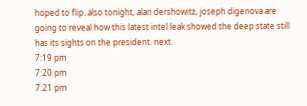hoped to flip. also tonight, alan dershowitz, joseph digenova are going to reveal how this latest intel leak showed the deep state still has its sights on the president. next.
7:19 pm
7:20 pm
7:21 pm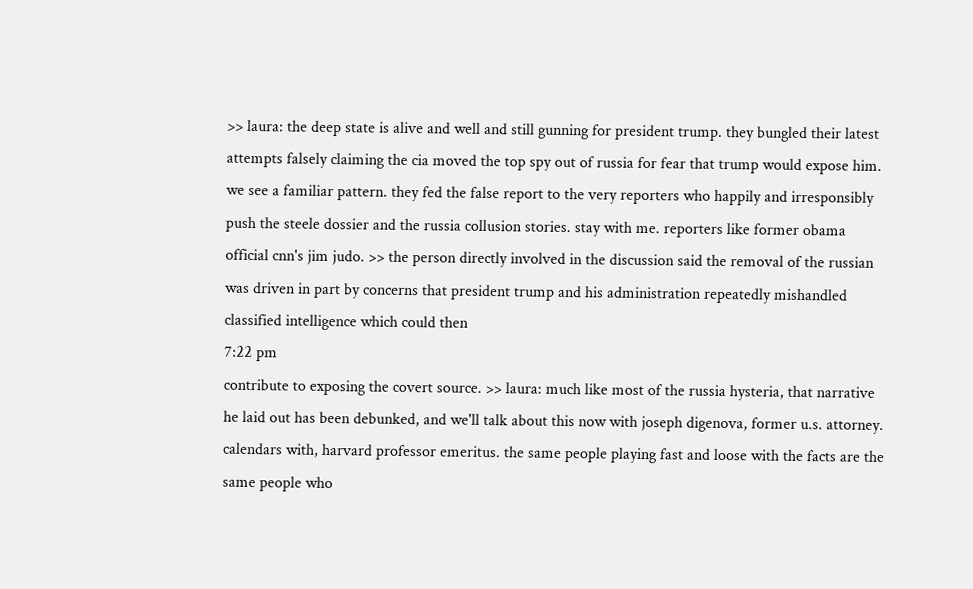>> laura: the deep state is alive and well and still gunning for president trump. they bungled their latest attempts falsely claiming the cia moved the top spy out of russia for fear that trump would expose him. we see a familiar pattern. they fed the false report to the very reporters who happily and irresponsibly push the steele dossier and the russia collusion stories. stay with me. reporters like former obama official cnn's jim judo. >> the person directly involved in the discussion said the removal of the russian was driven in part by concerns that president trump and his administration repeatedly mishandled classified intelligence which could then
7:22 pm
contribute to exposing the covert source. >> laura: much like most of the russia hysteria, that narrative he laid out has been debunked, and we'll talk about this now with joseph digenova, former u.s. attorney. calendars with, harvard professor emeritus. the same people playing fast and loose with the facts are the same people who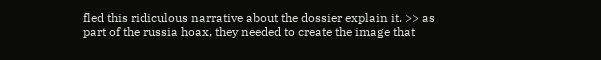fled this ridiculous narrative about the dossier explain it. >> as part of the russia hoax, they needed to create the image that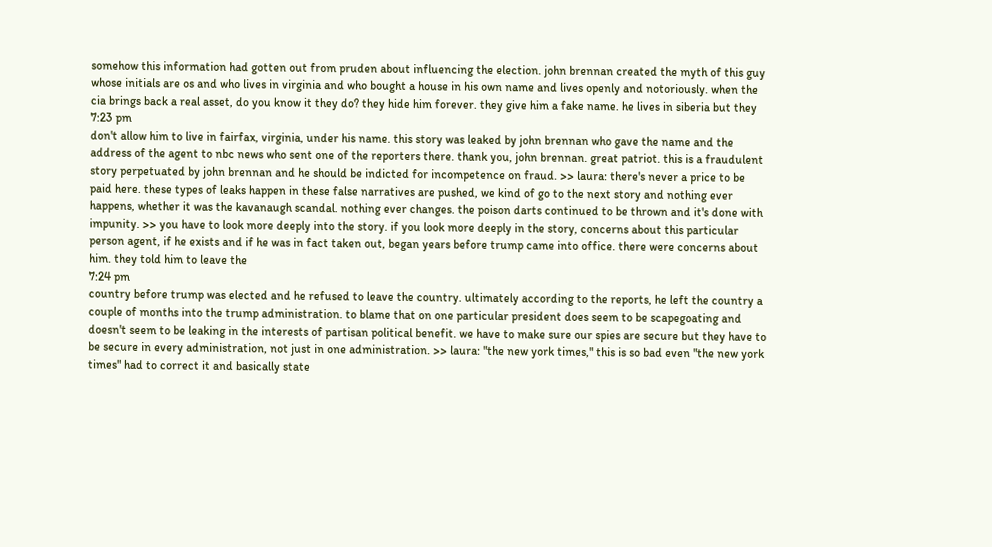somehow this information had gotten out from pruden about influencing the election. john brennan created the myth of this guy whose initials are os and who lives in virginia and who bought a house in his own name and lives openly and notoriously. when the cia brings back a real asset, do you know it they do? they hide him forever. they give him a fake name. he lives in siberia but they
7:23 pm
don't allow him to live in fairfax, virginia, under his name. this story was leaked by john brennan who gave the name and the address of the agent to nbc news who sent one of the reporters there. thank you, john brennan. great patriot. this is a fraudulent story perpetuated by john brennan and he should be indicted for incompetence on fraud. >> laura: there's never a price to be paid here. these types of leaks happen in these false narratives are pushed, we kind of go to the next story and nothing ever happens, whether it was the kavanaugh scandal. nothing ever changes. the poison darts continued to be thrown and it's done with impunity. >> you have to look more deeply into the story. if you look more deeply in the story, concerns about this particular person agent, if he exists and if he was in fact taken out, began years before trump came into office. there were concerns about him. they told him to leave the
7:24 pm
country before trump was elected and he refused to leave the country. ultimately according to the reports, he left the country a couple of months into the trump administration. to blame that on one particular president does seem to be scapegoating and doesn't seem to be leaking in the interests of partisan political benefit. we have to make sure our spies are secure but they have to be secure in every administration, not just in one administration. >> laura: "the new york times," this is so bad even "the new york times" had to correct it and basically state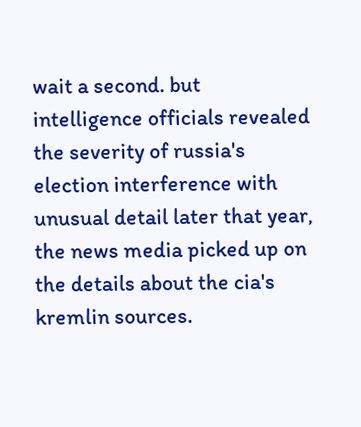wait a second. but intelligence officials revealed the severity of russia's election interference with unusual detail later that year, the news media picked up on the details about the cia's kremlin sources.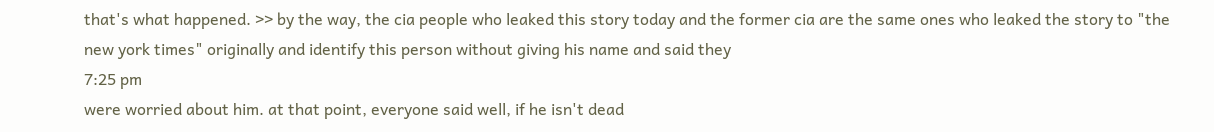that's what happened. >> by the way, the cia people who leaked this story today and the former cia are the same ones who leaked the story to "the new york times" originally and identify this person without giving his name and said they
7:25 pm
were worried about him. at that point, everyone said well, if he isn't dead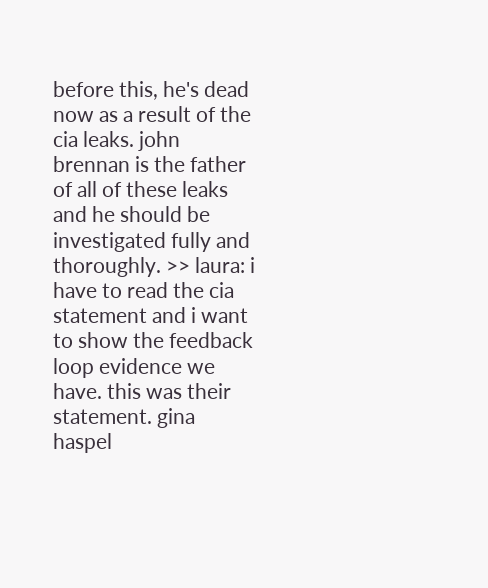before this, he's dead now as a result of the cia leaks. john brennan is the father of all of these leaks and he should be investigated fully and thoroughly. >> laura: i have to read the cia statement and i want to show the feedback loop evidence we have. this was their statement. gina haspel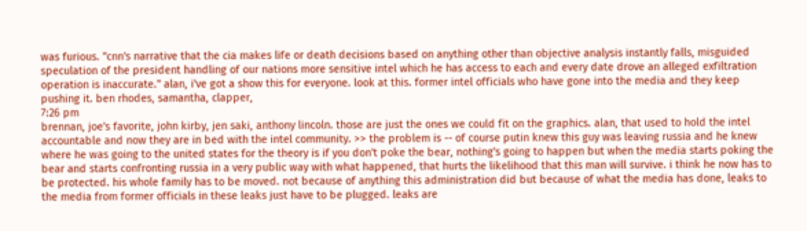was furious. "cnn's narrative that the cia makes life or death decisions based on anything other than objective analysis instantly falls, misguided speculation of the president handling of our nations more sensitive intel which he has access to each and every date drove an alleged exfiltration operation is inaccurate." alan, i've got a show this for everyone. look at this. former intel officials who have gone into the media and they keep pushing it. ben rhodes, samantha, clapper,
7:26 pm
brennan, joe's favorite, john kirby, jen saki, anthony lincoln. those are just the ones we could fit on the graphics. alan, that used to hold the intel accountable and now they are in bed with the intel community. >> the problem is -- of course putin knew this guy was leaving russia and he knew where he was going to the united states for the theory is if you don't poke the bear, nothing's going to happen but when the media starts poking the bear and starts confronting russia in a very public way with what happened, that hurts the likelihood that this man will survive. i think he now has to be protected. his whole family has to be moved. not because of anything this administration did but because of what the media has done, leaks to the media from former officials in these leaks just have to be plugged. leaks are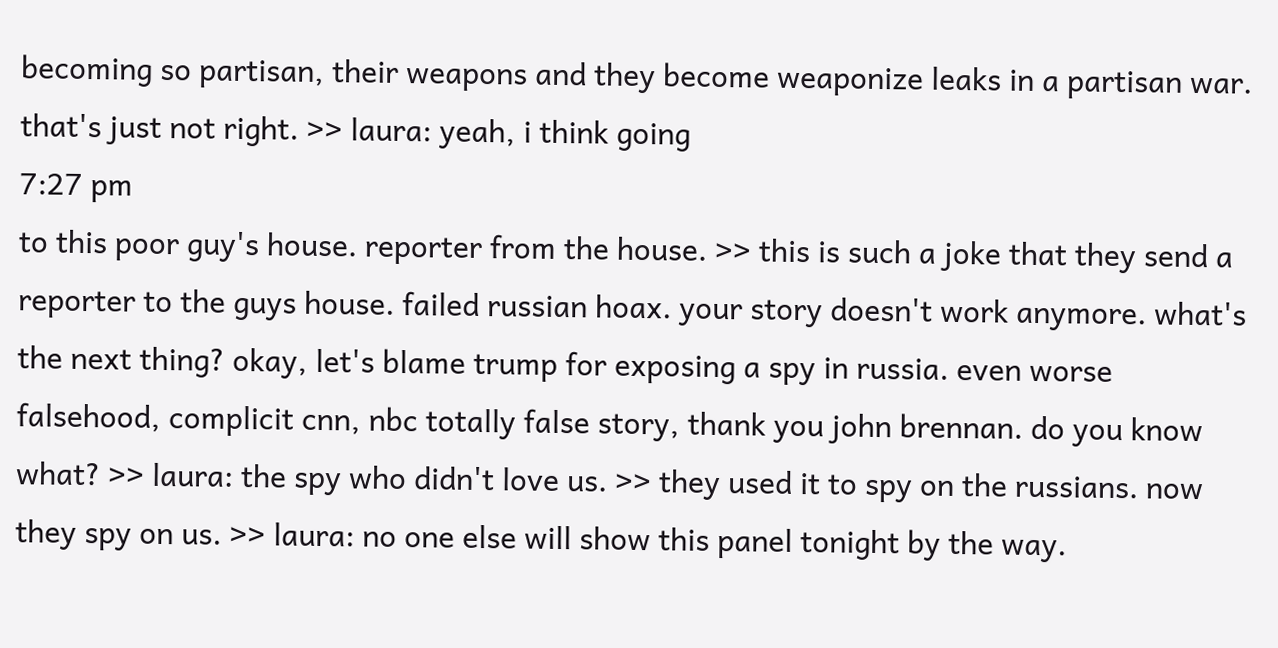becoming so partisan, their weapons and they become weaponize leaks in a partisan war. that's just not right. >> laura: yeah, i think going
7:27 pm
to this poor guy's house. reporter from the house. >> this is such a joke that they send a reporter to the guys house. failed russian hoax. your story doesn't work anymore. what's the next thing? okay, let's blame trump for exposing a spy in russia. even worse falsehood, complicit cnn, nbc totally false story, thank you john brennan. do you know what? >> laura: the spy who didn't love us. >> they used it to spy on the russians. now they spy on us. >> laura: no one else will show this panel tonight by the way.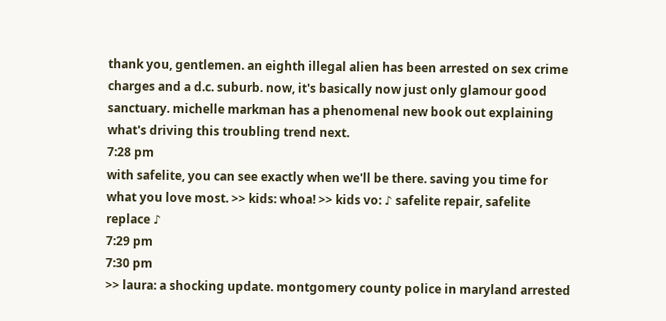thank you, gentlemen. an eighth illegal alien has been arrested on sex crime charges and a d.c. suburb. now, it's basically now just only glamour good sanctuary. michelle markman has a phenomenal new book out explaining what's driving this troubling trend next.
7:28 pm
with safelite, you can see exactly when we'll be there. saving you time for what you love most. >> kids: whoa! >> kids vo: ♪ safelite repair, safelite replace ♪
7:29 pm
7:30 pm
>> laura: a shocking update. montgomery county police in maryland arrested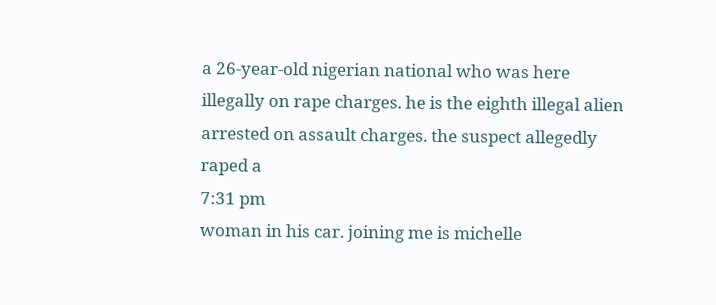a 26-year-old nigerian national who was here illegally on rape charges. he is the eighth illegal alien arrested on assault charges. the suspect allegedly raped a
7:31 pm
woman in his car. joining me is michelle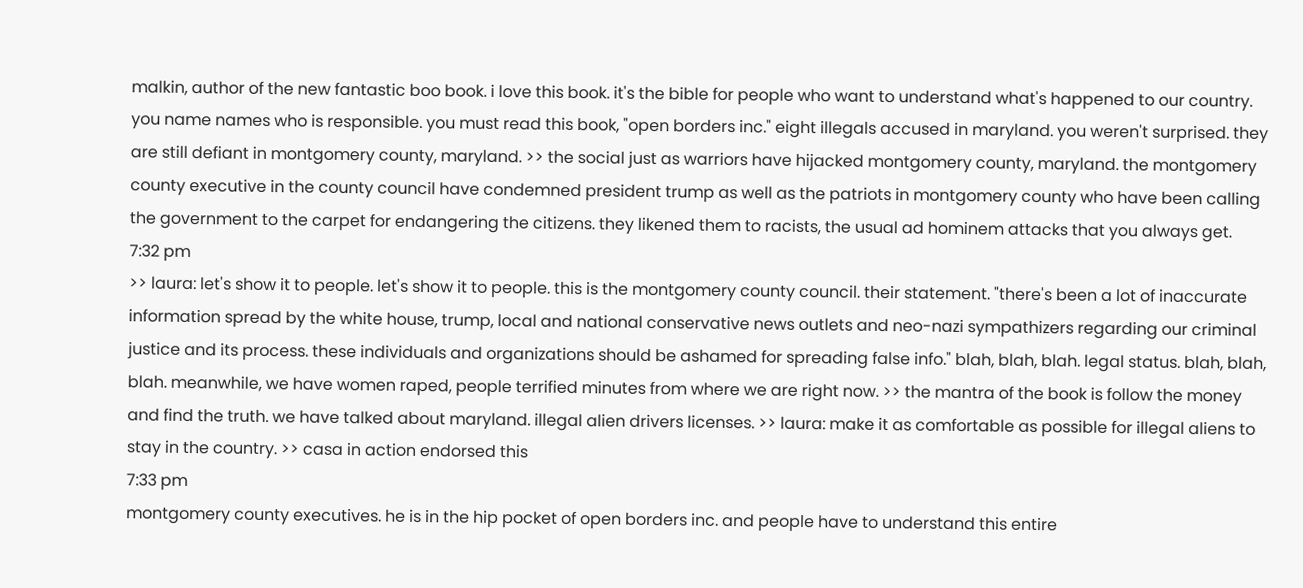malkin, author of the new fantastic boo book. i love this book. it's the bible for people who want to understand what's happened to our country. you name names who is responsible. you must read this book, "open borders inc." eight illegals accused in maryland. you weren't surprised. they are still defiant in montgomery county, maryland. >> the social just as warriors have hijacked montgomery county, maryland. the montgomery county executive in the county council have condemned president trump as well as the patriots in montgomery county who have been calling the government to the carpet for endangering the citizens. they likened them to racists, the usual ad hominem attacks that you always get.
7:32 pm
>> laura: let's show it to people. let's show it to people. this is the montgomery county council. their statement. "there's been a lot of inaccurate information spread by the white house, trump, local and national conservative news outlets and neo-nazi sympathizers regarding our criminal justice and its process. these individuals and organizations should be ashamed for spreading false info." blah, blah, blah. legal status. blah, blah, blah. meanwhile, we have women raped, people terrified minutes from where we are right now. >> the mantra of the book is follow the money and find the truth. we have talked about maryland. illegal alien drivers licenses. >> laura: make it as comfortable as possible for illegal aliens to stay in the country. >> casa in action endorsed this
7:33 pm
montgomery county executives. he is in the hip pocket of open borders inc. and people have to understand this entire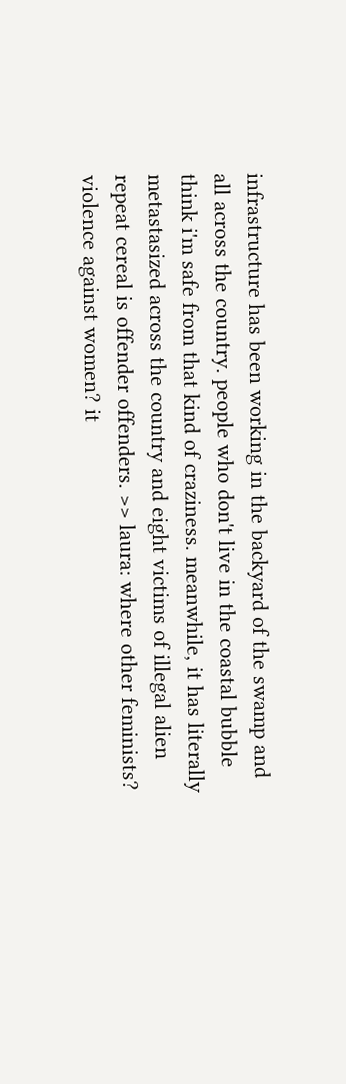infrastructure has been working in the backyard of the swamp and all across the country. people who don't live in the coastal bubble think i'm safe from that kind of craziness. meanwhile, it has literally metastasized across the country and eight victims of illegal alien repeat cereal is offender offenders. >> laura: where other feminists? violence against women? it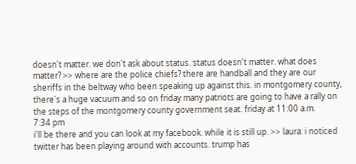doesn't matter. we don't ask about status. status doesn't matter. what does matter? >> where are the police chiefs? there are handball and they are our sheriffs in the beltway who been speaking up against this. in montgomery county, there's a huge vacuum and so on friday many patriots are going to have a rally on the steps of the montgomery county government seat. friday at 11:00 a.m.
7:34 pm
i'll be there and you can look at my facebook. while it is still up. >> laura: i noticed twitter has been playing around with accounts. trump has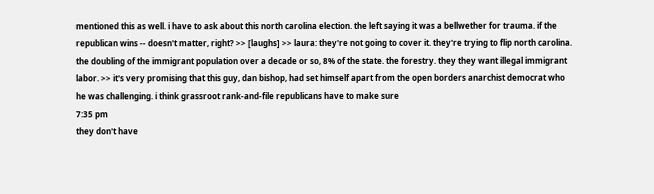mentioned this as well. i have to ask about this north carolina election. the left saying it was a bellwether for trauma. if the republican wins -- doesn't matter, right? >> [laughs] >> laura: they're not going to cover it. they're trying to flip north carolina. the doubling of the immigrant population over a decade or so, 8% of the state. the forestry. they they want illegal immigrant labor. >> it's very promising that this guy, dan bishop, had set himself apart from the open borders anarchist democrat who he was challenging. i think grassroot rank-and-file republicans have to make sure
7:35 pm
they don't have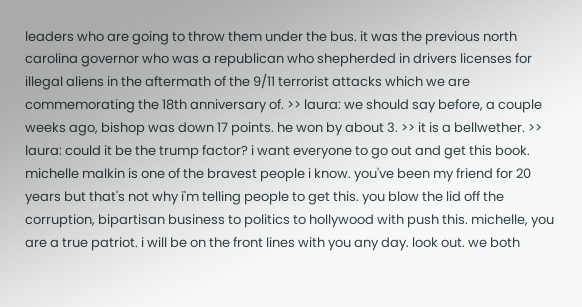leaders who are going to throw them under the bus. it was the previous north carolina governor who was a republican who shepherded in drivers licenses for illegal aliens in the aftermath of the 9/11 terrorist attacks which we are commemorating the 18th anniversary of. >> laura: we should say before, a couple weeks ago, bishop was down 17 points. he won by about 3. >> it is a bellwether. >> laura: could it be the trump factor? i want everyone to go out and get this book. michelle malkin is one of the bravest people i know. you've been my friend for 20 years but that's not why i'm telling people to get this. you blow the lid off the corruption, bipartisan business to politics to hollywood with push this. michelle, you are a true patriot. i will be on the front lines with you any day. look out. we both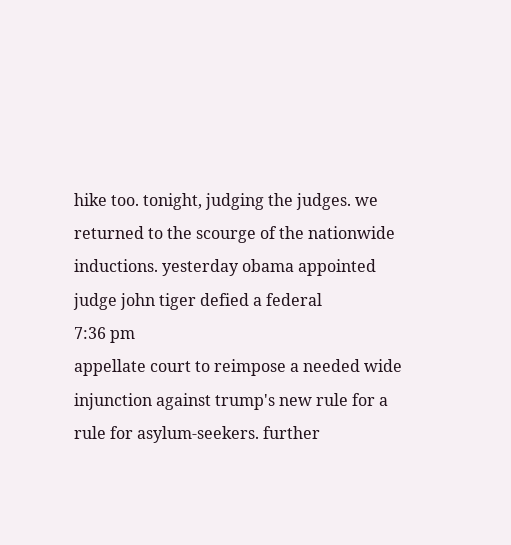hike too. tonight, judging the judges. we returned to the scourge of the nationwide inductions. yesterday obama appointed judge john tiger defied a federal
7:36 pm
appellate court to reimpose a needed wide injunction against trump's new rule for a rule for asylum-seekers. further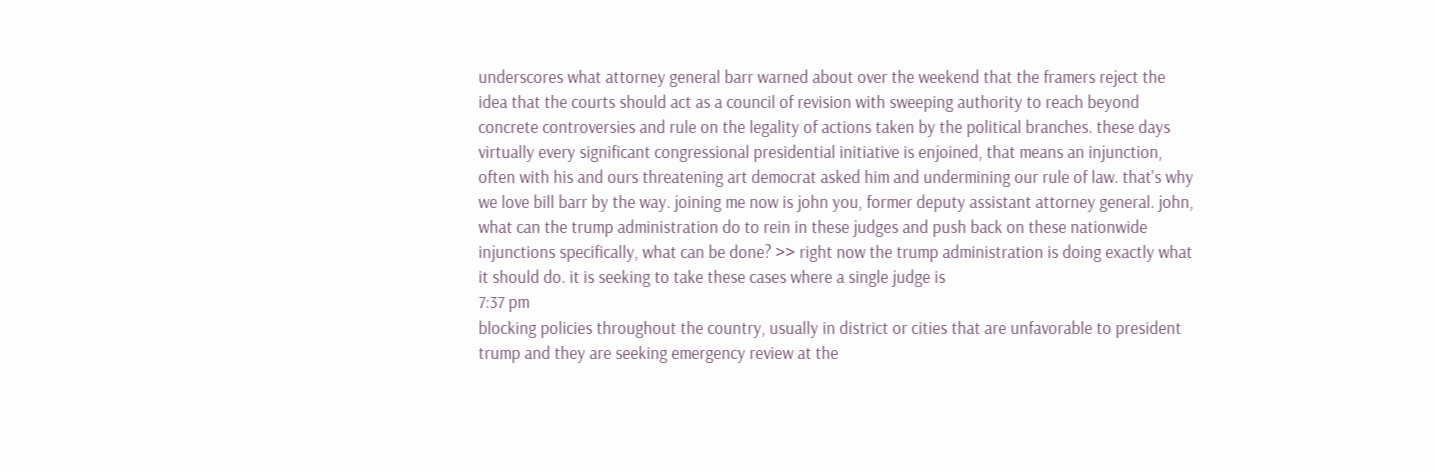underscores what attorney general barr warned about over the weekend that the framers reject the idea that the courts should act as a council of revision with sweeping authority to reach beyond concrete controversies and rule on the legality of actions taken by the political branches. these days virtually every significant congressional presidential initiative is enjoined, that means an injunction, often with his and ours threatening art democrat asked him and undermining our rule of law. that's why we love bill barr by the way. joining me now is john you, former deputy assistant attorney general. john, what can the trump administration do to rein in these judges and push back on these nationwide injunctions specifically, what can be done? >> right now the trump administration is doing exactly what it should do. it is seeking to take these cases where a single judge is
7:37 pm
blocking policies throughout the country, usually in district or cities that are unfavorable to president trump and they are seeking emergency review at the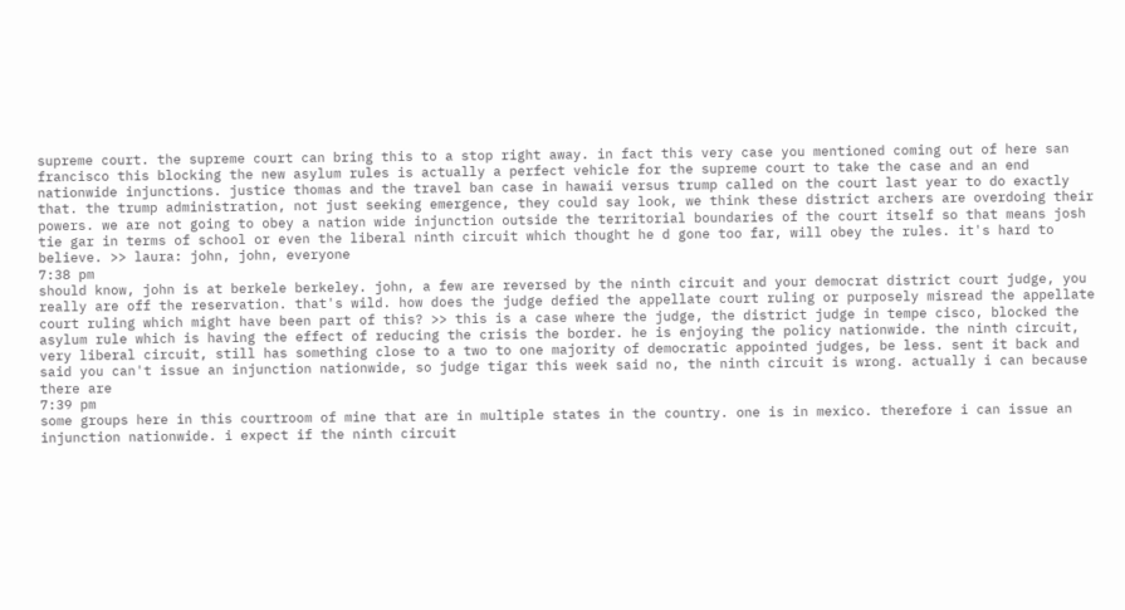supreme court. the supreme court can bring this to a stop right away. in fact this very case you mentioned coming out of here san francisco this blocking the new asylum rules is actually a perfect vehicle for the supreme court to take the case and an end nationwide injunctions. justice thomas and the travel ban case in hawaii versus trump called on the court last year to do exactly that. the trump administration, not just seeking emergence, they could say look, we think these district archers are overdoing their powers. we are not going to obey a nation wide injunction outside the territorial boundaries of the court itself so that means josh tie gar in terms of school or even the liberal ninth circuit which thought he d gone too far, will obey the rules. it's hard to believe. >> laura: john, john, everyone
7:38 pm
should know, john is at berkele berkeley. john, a few are reversed by the ninth circuit and your democrat district court judge, you really are off the reservation. that's wild. how does the judge defied the appellate court ruling or purposely misread the appellate court ruling which might have been part of this? >> this is a case where the judge, the district judge in tempe cisco, blocked the asylum rule which is having the effect of reducing the crisis the border. he is enjoying the policy nationwide. the ninth circuit, very liberal circuit, still has something close to a two to one majority of democratic appointed judges, be less. sent it back and said you can't issue an injunction nationwide, so judge tigar this week said no, the ninth circuit is wrong. actually i can because there are
7:39 pm
some groups here in this courtroom of mine that are in multiple states in the country. one is in mexico. therefore i can issue an injunction nationwide. i expect if the ninth circuit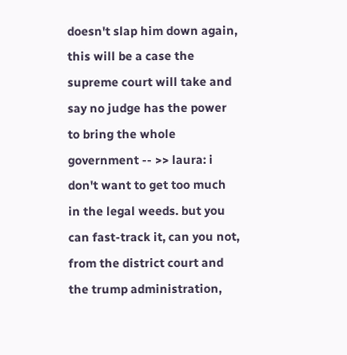doesn't slap him down again, this will be a case the supreme court will take and say no judge has the power to bring the whole government -- >> laura: i don't want to get too much in the legal weeds. but you can fast-track it, can you not, from the district court and the trump administration,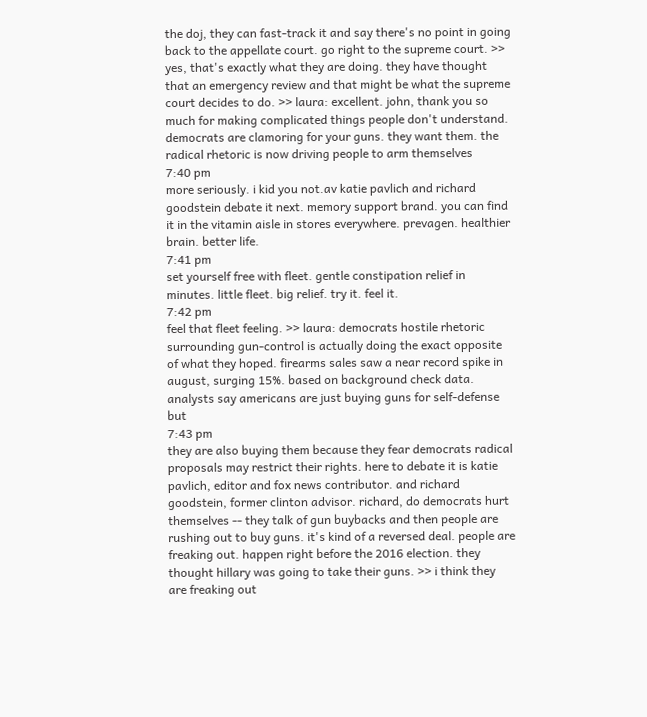the doj, they can fast-track it and say there's no point in going back to the appellate court. go right to the supreme court. >> yes, that's exactly what they are doing. they have thought that an emergency review and that might be what the supreme court decides to do. >> laura: excellent. john, thank you so much for making complicated things people don't understand. democrats are clamoring for your guns. they want them. the radical rhetoric is now driving people to arm themselves
7:40 pm
more seriously. i kid you not.av katie pavlich and richard goodstein debate it next. memory support brand. you can find it in the vitamin aisle in stores everywhere. prevagen. healthier brain. better life.
7:41 pm
set yourself free with fleet. gentle constipation relief in minutes. little fleet. big relief. try it. feel it.
7:42 pm
feel that fleet feeling. >> laura: democrats hostile rhetoric surrounding gun-control is actually doing the exact opposite of what they hoped. firearms sales saw a near record spike in august, surging 15%. based on background check data. analysts say americans are just buying guns for self-defense but
7:43 pm
they are also buying them because they fear democrats radical proposals may restrict their rights. here to debate it is katie pavlich, editor and fox news contributor. and richard goodstein, former clinton advisor. richard, do democrats hurt themselves -- they talk of gun buybacks and then people are rushing out to buy guns. it's kind of a reversed deal. people are freaking out. happen right before the 2016 election. they thought hillary was going to take their guns. >> i think they are freaking out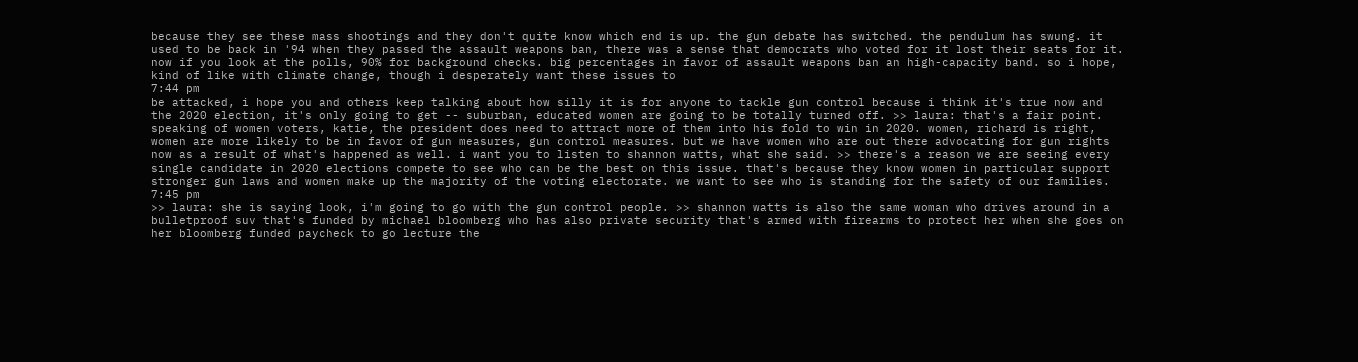because they see these mass shootings and they don't quite know which end is up. the gun debate has switched. the pendulum has swung. it used to be back in '94 when they passed the assault weapons ban, there was a sense that democrats who voted for it lost their seats for it. now if you look at the polls, 90% for background checks. big percentages in favor of assault weapons ban an high-capacity band. so i hope, kind of like with climate change, though i desperately want these issues to
7:44 pm
be attacked, i hope you and others keep talking about how silly it is for anyone to tackle gun control because i think it's true now and the 2020 election, it's only going to get -- suburban, educated women are going to be totally turned off. >> laura: that's a fair point. speaking of women voters, katie, the president does need to attract more of them into his fold to win in 2020. women, richard is right, women are more likely to be in favor of gun measures, gun control measures. but we have women who are out there advocating for gun rights now as a result of what's happened as well. i want you to listen to shannon watts, what she said. >> there's a reason we are seeing every single candidate in 2020 elections compete to see who can be the best on this issue. that's because they know women in particular support stronger gun laws and women make up the majority of the voting electorate. we want to see who is standing for the safety of our families.
7:45 pm
>> laura: she is saying look, i'm going to go with the gun control people. >> shannon watts is also the same woman who drives around in a bulletproof suv that's funded by michael bloomberg who has also private security that's armed with firearms to protect her when she goes on her bloomberg funded paycheck to go lecture the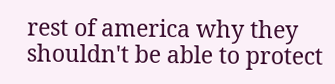rest of america why they shouldn't be able to protect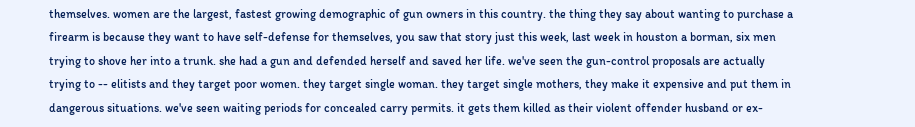themselves. women are the largest, fastest growing demographic of gun owners in this country. the thing they say about wanting to purchase a firearm is because they want to have self-defense for themselves, you saw that story just this week, last week in houston a borman, six men trying to shove her into a trunk. she had a gun and defended herself and saved her life. we've seen the gun-control proposals are actually trying to -- elitists and they target poor women. they target single woman. they target single mothers, they make it expensive and put them in dangerous situations. we've seen waiting periods for concealed carry permits. it gets them killed as their violent offender husband or ex-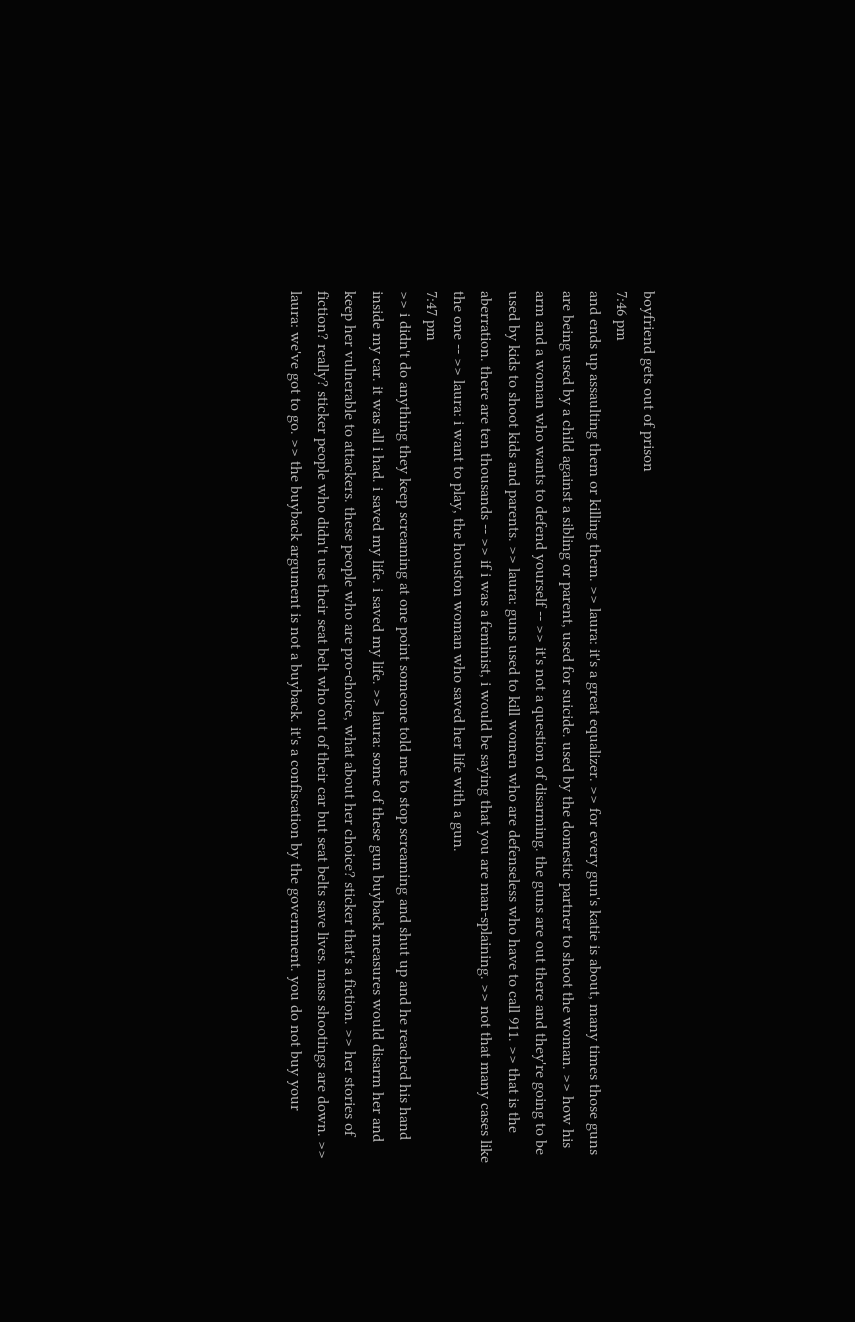boyfriend gets out of prison
7:46 pm
and ends up assaulting them or killing them. >> laura: it's a great equalizer. >> for every gun's katie is about, many times those guns are being used by a child against a sibling or parent, used for suicide. used by the domestic partner to shoot the woman. >> how his arm and a woman who wants to defend yourself -- >> it's not a question of disarming. the guns are out there and they're going to be used by kids to shoot kids and parents. >> laura: guns used to kill women who are defenseless who have to call 911. >> that is the aberration. there are ten thousands -- >> if i was a feminist, i would be saying that you are man-splaining. >> not that many cases like the one -- >> laura: i want to play, the houston woman who saved her life with a gun.
7:47 pm
>> i didn't do anything they keep screaming at one point someone told me to stop screaming and shut up and he reached his hand inside my car. it was all i had. i saved my life. i saved my life. >> laura: some of these gun buyback measures would disarm her and keep her vulnerable to attackers. these people who are pro-choice, what about her choice? sticker that's a fiction. >> her stories of fiction? really? sticker people who didn't use their seat belt who out of their car but seat belts save lives. mass shootings are down. >> laura: we've got to go. >> the buyback argument is not a buyback. it's a confiscation by the government. you do not buy your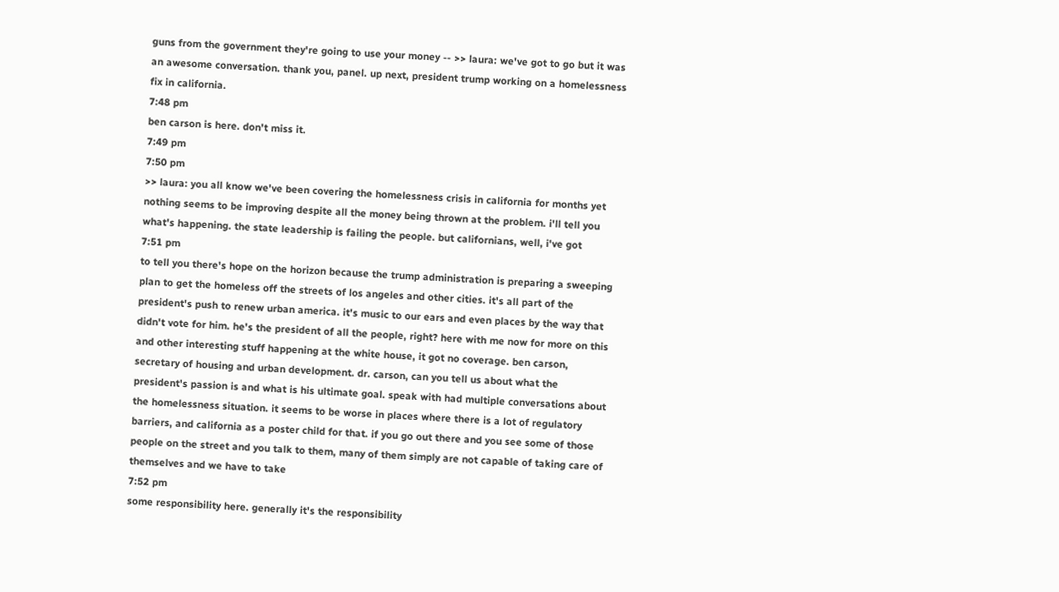guns from the government they're going to use your money -- >> laura: we've got to go but it was an awesome conversation. thank you, panel. up next, president trump working on a homelessness fix in california.
7:48 pm
ben carson is here. don't miss it.
7:49 pm
7:50 pm
>> laura: you all know we've been covering the homelessness crisis in california for months yet nothing seems to be improving despite all the money being thrown at the problem. i'll tell you what's happening. the state leadership is failing the people. but californians, well, i've got
7:51 pm
to tell you there's hope on the horizon because the trump administration is preparing a sweeping plan to get the homeless off the streets of los angeles and other cities. it's all part of the president's push to renew urban america. it's music to our ears and even places by the way that didn't vote for him. he's the president of all the people, right? here with me now for more on this and other interesting stuff happening at the white house, it got no coverage. ben carson, secretary of housing and urban development. dr. carson, can you tell us about what the president's passion is and what is his ultimate goal. speak with had multiple conversations about the homelessness situation. it seems to be worse in places where there is a lot of regulatory barriers, and california as a poster child for that. if you go out there and you see some of those people on the street and you talk to them, many of them simply are not capable of taking care of themselves and we have to take
7:52 pm
some responsibility here. generally it's the responsibility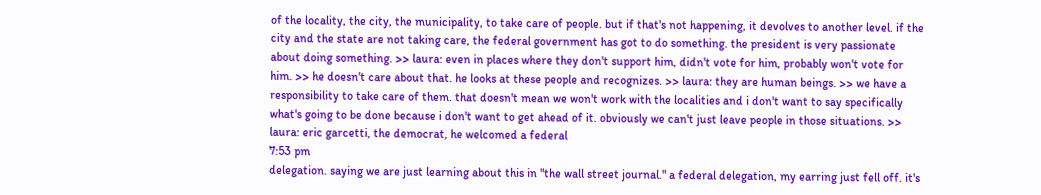of the locality, the city, the municipality, to take care of people. but if that's not happening, it devolves to another level. if the city and the state are not taking care, the federal government has got to do something. the president is very passionate about doing something. >> laura: even in places where they don't support him, didn't vote for him, probably won't vote for him. >> he doesn't care about that. he looks at these people and recognizes. >> laura: they are human beings. >> we have a responsibility to take care of them. that doesn't mean we won't work with the localities and i don't want to say specifically what's going to be done because i don't want to get ahead of it. obviously we can't just leave people in those situations. >> laura: eric garcetti, the democrat, he welcomed a federal
7:53 pm
delegation. saying we are just learning about this in "the wall street journal." a federal delegation, my earring just fell off. it's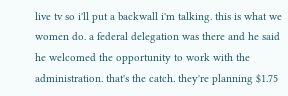live tv so i'll put a backwall i'm talking. this is what we women do. a federal delegation was there and he said he welcomed the opportunity to work with the administration. that's the catch. they're planning $1.75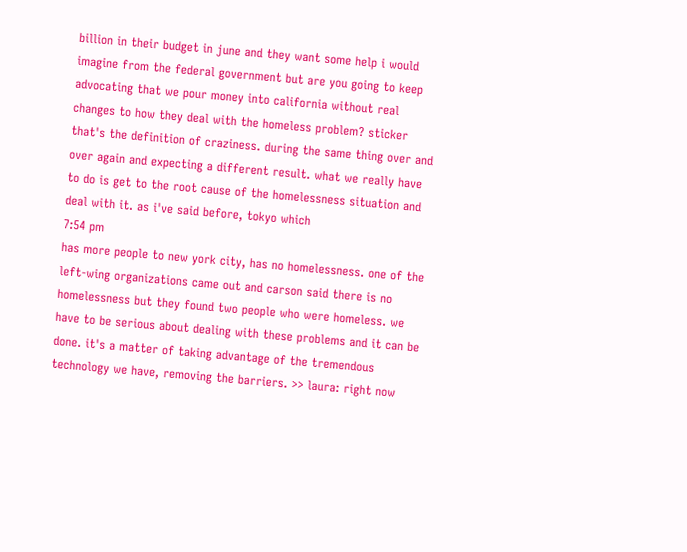billion in their budget in june and they want some help i would imagine from the federal government but are you going to keep advocating that we pour money into california without real changes to how they deal with the homeless problem? sticker that's the definition of craziness. during the same thing over and over again and expecting a different result. what we really have to do is get to the root cause of the homelessness situation and deal with it. as i've said before, tokyo which
7:54 pm
has more people to new york city, has no homelessness. one of the left-wing organizations came out and carson said there is no homelessness but they found two people who were homeless. we have to be serious about dealing with these problems and it can be done. it's a matter of taking advantage of the tremendous technology we have, removing the barriers. >> laura: right now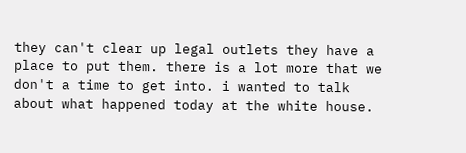they can't clear up legal outlets they have a place to put them. there is a lot more that we don't a time to get into. i wanted to talk about what happened today at the white house.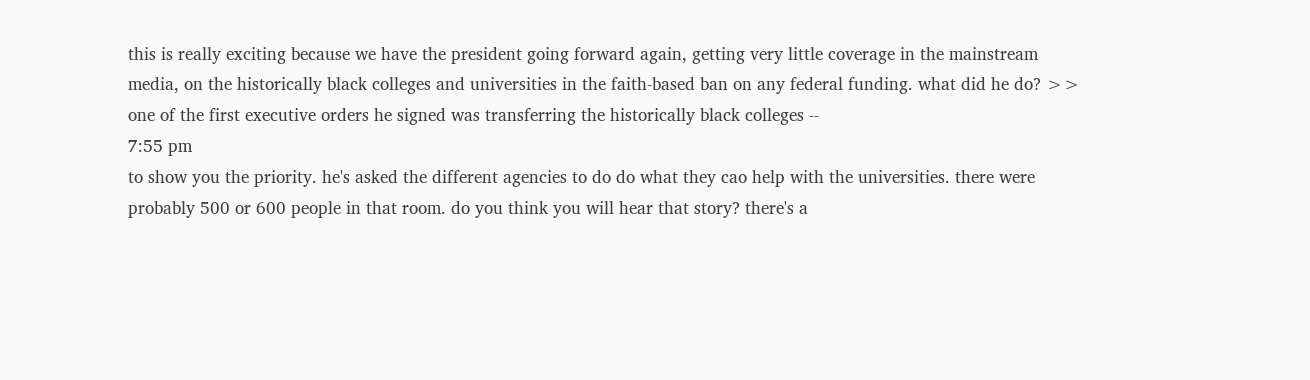this is really exciting because we have the president going forward again, getting very little coverage in the mainstream media, on the historically black colleges and universities in the faith-based ban on any federal funding. what did he do? >> one of the first executive orders he signed was transferring the historically black colleges --
7:55 pm
to show you the priority. he's asked the different agencies to do do what they cao help with the universities. there were probably 500 or 600 people in that room. do you think you will hear that story? there's a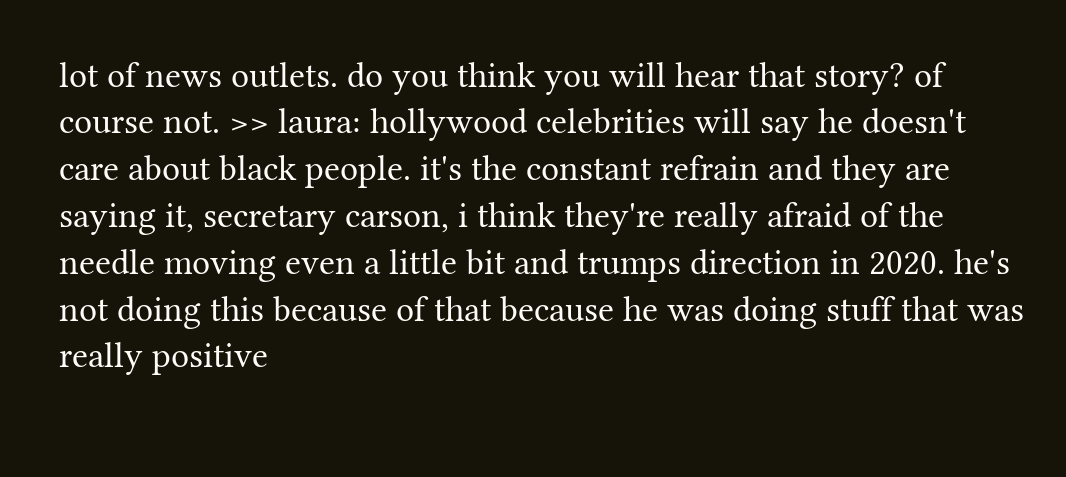lot of news outlets. do you think you will hear that story? of course not. >> laura: hollywood celebrities will say he doesn't care about black people. it's the constant refrain and they are saying it, secretary carson, i think they're really afraid of the needle moving even a little bit and trumps direction in 2020. he's not doing this because of that because he was doing stuff that was really positive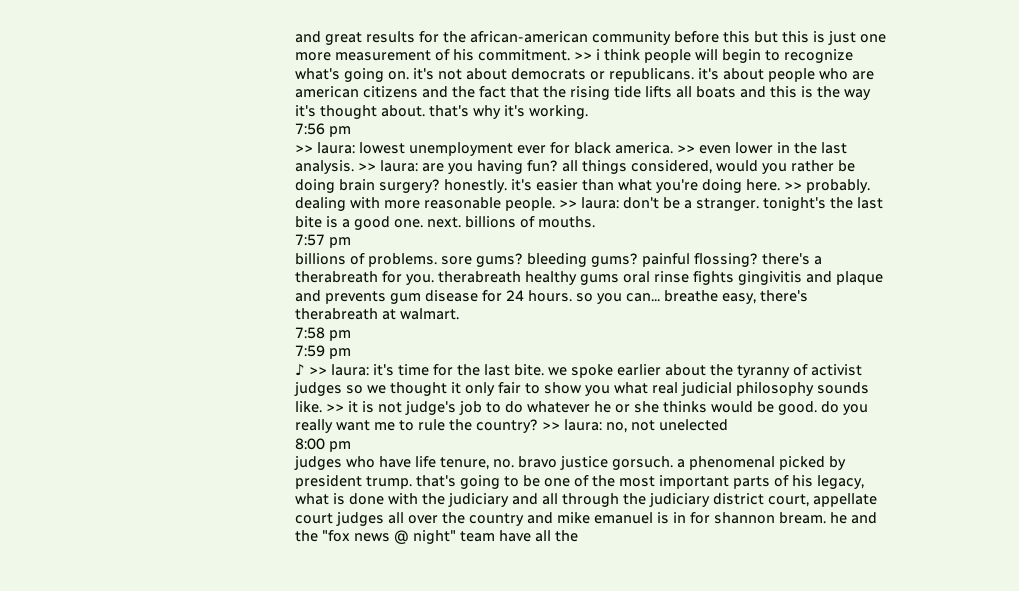and great results for the african-american community before this but this is just one more measurement of his commitment. >> i think people will begin to recognize what's going on. it's not about democrats or republicans. it's about people who are american citizens and the fact that the rising tide lifts all boats and this is the way it's thought about. that's why it's working.
7:56 pm
>> laura: lowest unemployment ever for black america. >> even lower in the last analysis. >> laura: are you having fun? all things considered, would you rather be doing brain surgery? honestly. it's easier than what you're doing here. >> probably. dealing with more reasonable people. >> laura: don't be a stranger. tonight's the last bite is a good one. next. billions of mouths.
7:57 pm
billions of problems. sore gums? bleeding gums? painful flossing? there's a therabreath for you. therabreath healthy gums oral rinse fights gingivitis and plaque and prevents gum disease for 24 hours. so you can... breathe easy, there's therabreath at walmart.
7:58 pm
7:59 pm
♪ >> laura: it's time for the last bite. we spoke earlier about the tyranny of activist judges so we thought it only fair to show you what real judicial philosophy sounds like. >> it is not judge's job to do whatever he or she thinks would be good. do you really want me to rule the country? >> laura: no, not unelected
8:00 pm
judges who have life tenure, no. bravo justice gorsuch. a phenomenal picked by president trump. that's going to be one of the most important parts of his legacy, what is done with the judiciary and all through the judiciary district court, appellate court judges all over the country and mike emanuel is in for shannon bream. he and the "fox news @ night" team have all the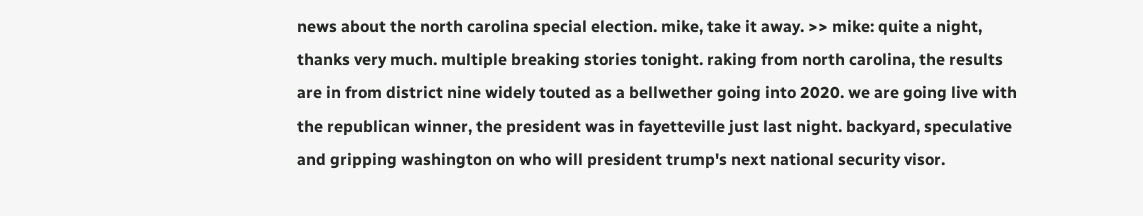news about the north carolina special election. mike, take it away. >> mike: quite a night, thanks very much. multiple breaking stories tonight. raking from north carolina, the results are in from district nine widely touted as a bellwether going into 2020. we are going live with the republican winner, the president was in fayetteville just last night. backyard, speculative and gripping washington on who will president trump's next national security visor.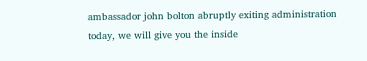ambassador john bolton abruptly exiting administration today, we will give you the inside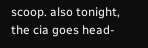scoop. also tonight, the cia goes head-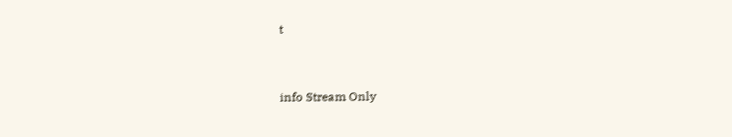t


info Stream Only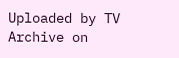Uploaded by TV Archive on